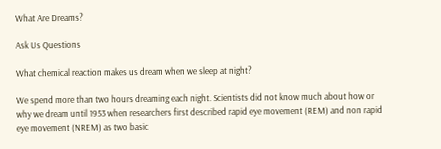What Are Dreams?

Ask Us Questions

What chemical reaction makes us dream when we sleep at night?

We spend more than two hours dreaming each night. Scientists did not know much about how or why we dream until 1953 when researchers first described rapid eye movement (REM) and non rapid eye movement (NREM) as two basic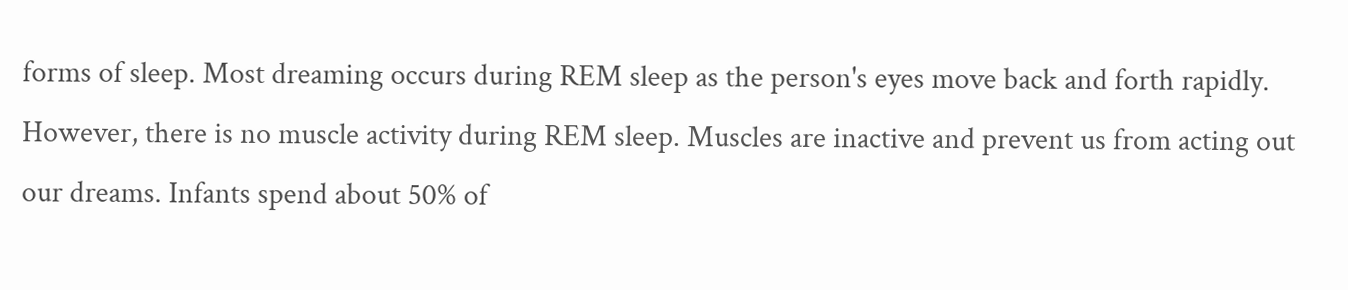forms of sleep. Most dreaming occurs during REM sleep as the person's eyes move back and forth rapidly. However, there is no muscle activity during REM sleep. Muscles are inactive and prevent us from acting out our dreams. Infants spend about 50% of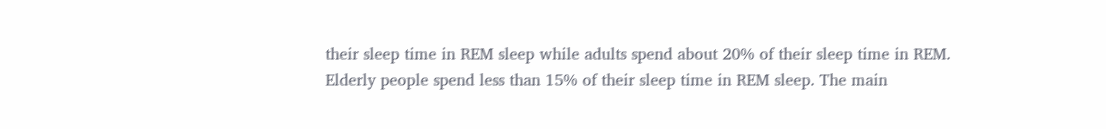their sleep time in REM sleep while adults spend about 20% of their sleep time in REM. Elderly people spend less than 15% of their sleep time in REM sleep. The main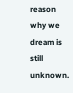reason why we dream is still unknown.